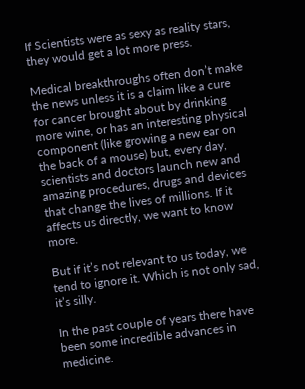If Scientists were as sexy as reality stars, they would get a lot more press.

Medical breakthroughs often don’t make the news unless it is a claim like a cure for cancer brought about by drinking more wine, or has an interesting physical component (like growing a new ear on the back of a mouse) but, every day, scientists and doctors launch new and amazing procedures, drugs and devices that change the lives of millions. If it affects us directly, we want to know more.

But if it’s not relevant to us today, we tend to ignore it. Which is not only sad, it’s silly.

In the past couple of years there have been some incredible advances in medicine.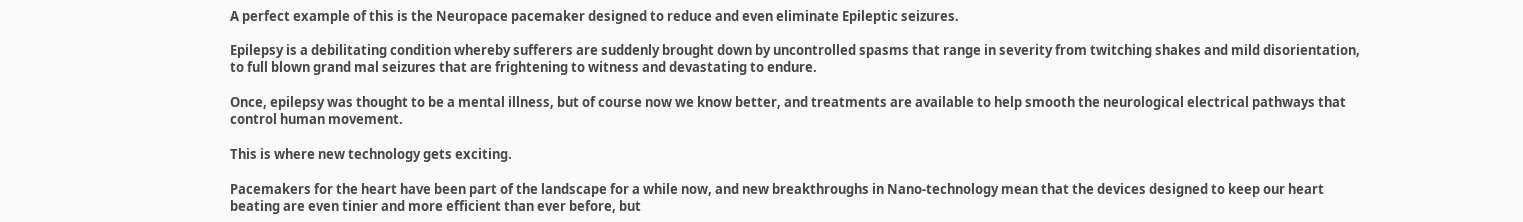A perfect example of this is the Neuropace pacemaker designed to reduce and even eliminate Epileptic seizures.

Epilepsy is a debilitating condition whereby sufferers are suddenly brought down by uncontrolled spasms that range in severity from twitching shakes and mild disorientation, to full blown grand mal seizures that are frightening to witness and devastating to endure.

Once, epilepsy was thought to be a mental illness, but of course now we know better, and treatments are available to help smooth the neurological electrical pathways that control human movement.

This is where new technology gets exciting.

Pacemakers for the heart have been part of the landscape for a while now, and new breakthroughs in Nano-technology mean that the devices designed to keep our heart beating are even tinier and more efficient than ever before, but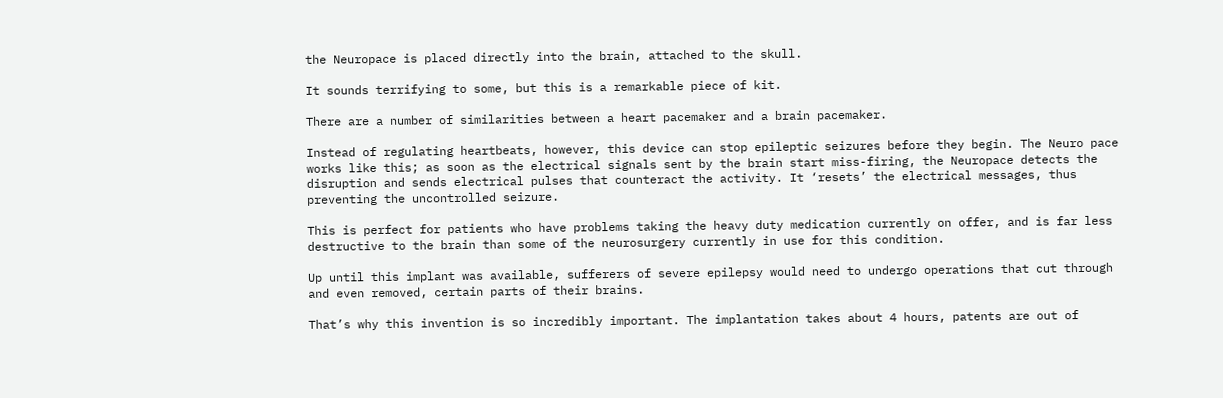the Neuropace is placed directly into the brain, attached to the skull.

It sounds terrifying to some, but this is a remarkable piece of kit.

There are a number of similarities between a heart pacemaker and a brain pacemaker.

Instead of regulating heartbeats, however, this device can stop epileptic seizures before they begin. The Neuro pace works like this; as soon as the electrical signals sent by the brain start miss-firing, the Neuropace detects the disruption and sends electrical pulses that counteract the activity. It ‘resets’ the electrical messages, thus preventing the uncontrolled seizure.

This is perfect for patients who have problems taking the heavy duty medication currently on offer, and is far less destructive to the brain than some of the neurosurgery currently in use for this condition.

Up until this implant was available, sufferers of severe epilepsy would need to undergo operations that cut through and even removed, certain parts of their brains.

That’s why this invention is so incredibly important. The implantation takes about 4 hours, patents are out of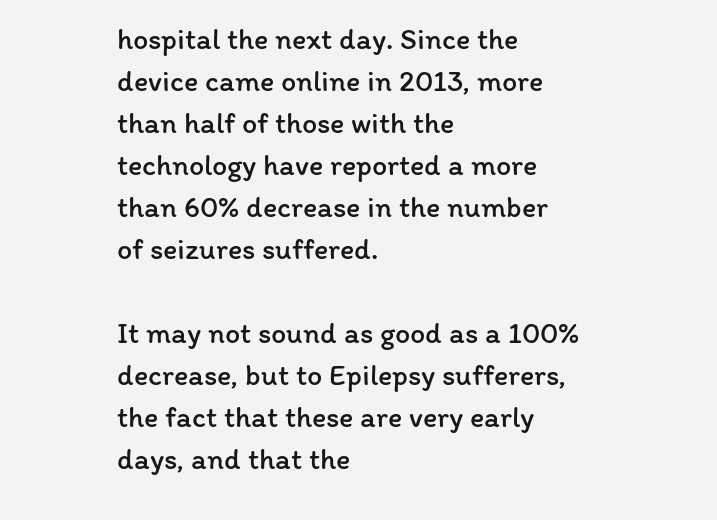hospital the next day. Since the device came online in 2013, more than half of those with the technology have reported a more than 60% decrease in the number of seizures suffered.

It may not sound as good as a 100% decrease, but to Epilepsy sufferers, the fact that these are very early days, and that the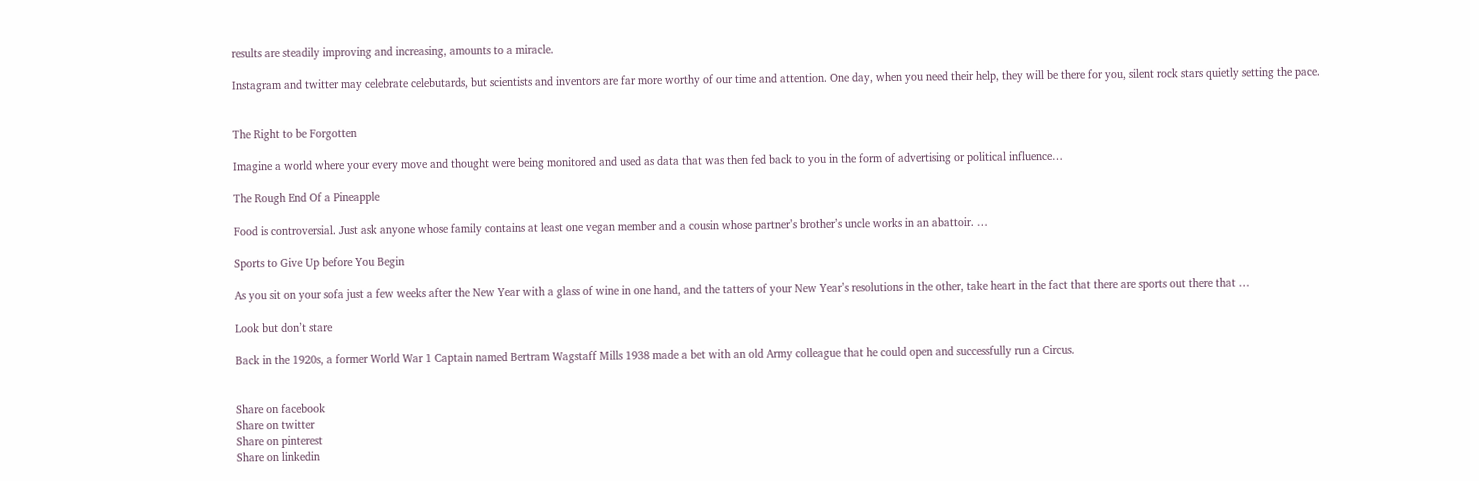results are steadily improving and increasing, amounts to a miracle.

Instagram and twitter may celebrate celebutards, but scientists and inventors are far more worthy of our time and attention. One day, when you need their help, they will be there for you, silent rock stars quietly setting the pace.


The Right to be Forgotten

Imagine a world where your every move and thought were being monitored and used as data that was then fed back to you in the form of advertising or political influence…

The Rough End Of a Pineapple

Food is controversial. Just ask anyone whose family contains at least one vegan member and a cousin whose partner’s brother’s uncle works in an abattoir. …

Sports to Give Up before You Begin

As you sit on your sofa just a few weeks after the New Year with a glass of wine in one hand, and the tatters of your New Year’s resolutions in the other, take heart in the fact that there are sports out there that …

Look but don’t stare

Back in the 1920s, a former World War 1 Captain named Bertram Wagstaff Mills 1938 made a bet with an old Army colleague that he could open and successfully run a Circus.


Share on facebook
Share on twitter
Share on pinterest
Share on linkedin